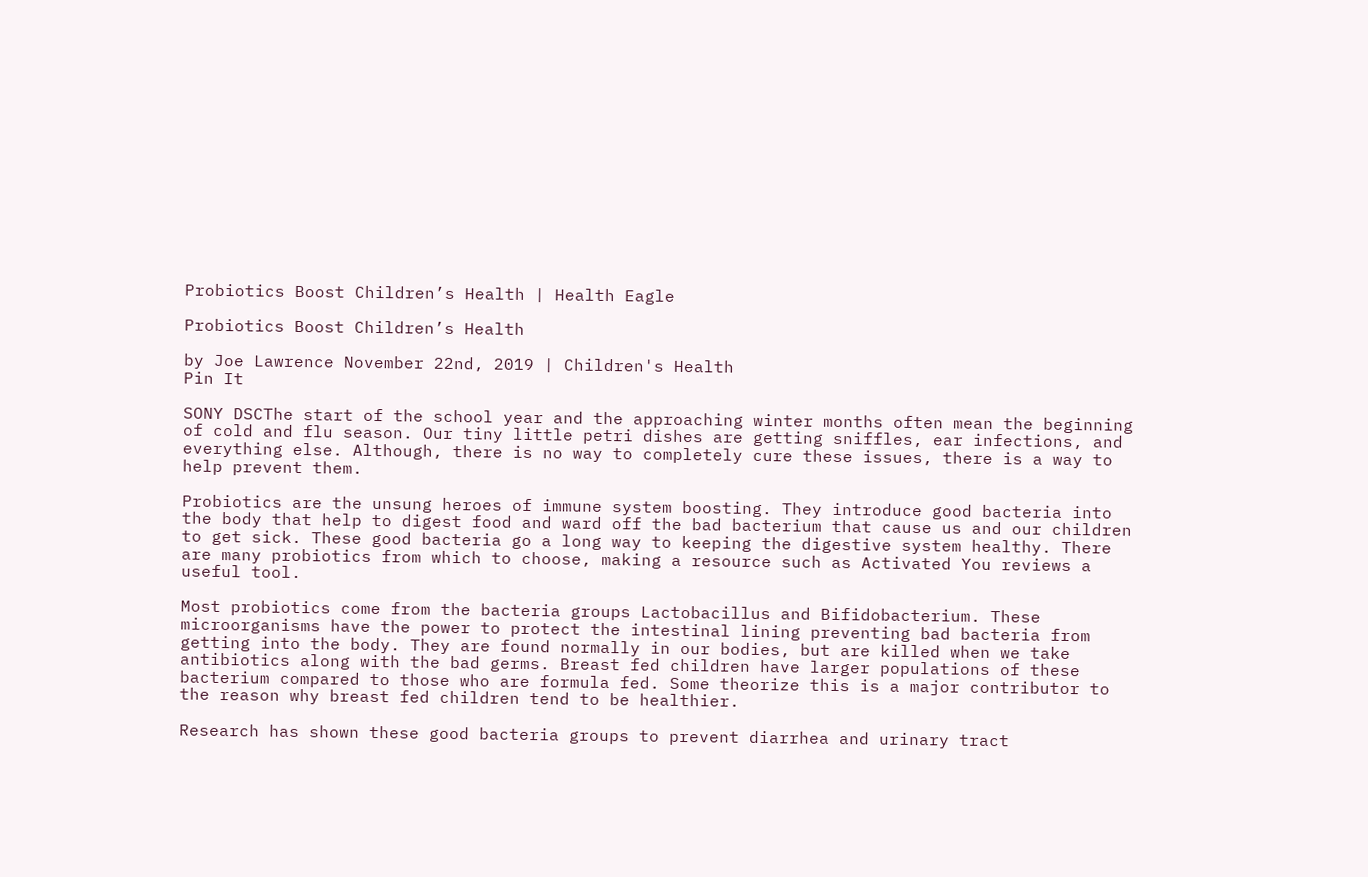Probiotics Boost Children’s Health | Health Eagle

Probiotics Boost Children’s Health

by Joe Lawrence November 22nd, 2019 | Children's Health
Pin It

SONY DSCThe start of the school year and the approaching winter months often mean the beginning of cold and flu season. Our tiny little petri dishes are getting sniffles, ear infections, and everything else. Although, there is no way to completely cure these issues, there is a way to help prevent them.

Probiotics are the unsung heroes of immune system boosting. They introduce good bacteria into the body that help to digest food and ward off the bad bacterium that cause us and our children to get sick. These good bacteria go a long way to keeping the digestive system healthy. There are many probiotics from which to choose, making a resource such as Activated You reviews a useful tool.

Most probiotics come from the bacteria groups Lactobacillus and Bifidobacterium. These microorganisms have the power to protect the intestinal lining preventing bad bacteria from getting into the body. They are found normally in our bodies, but are killed when we take antibiotics along with the bad germs. Breast fed children have larger populations of these bacterium compared to those who are formula fed. Some theorize this is a major contributor to the reason why breast fed children tend to be healthier.

Research has shown these good bacteria groups to prevent diarrhea and urinary tract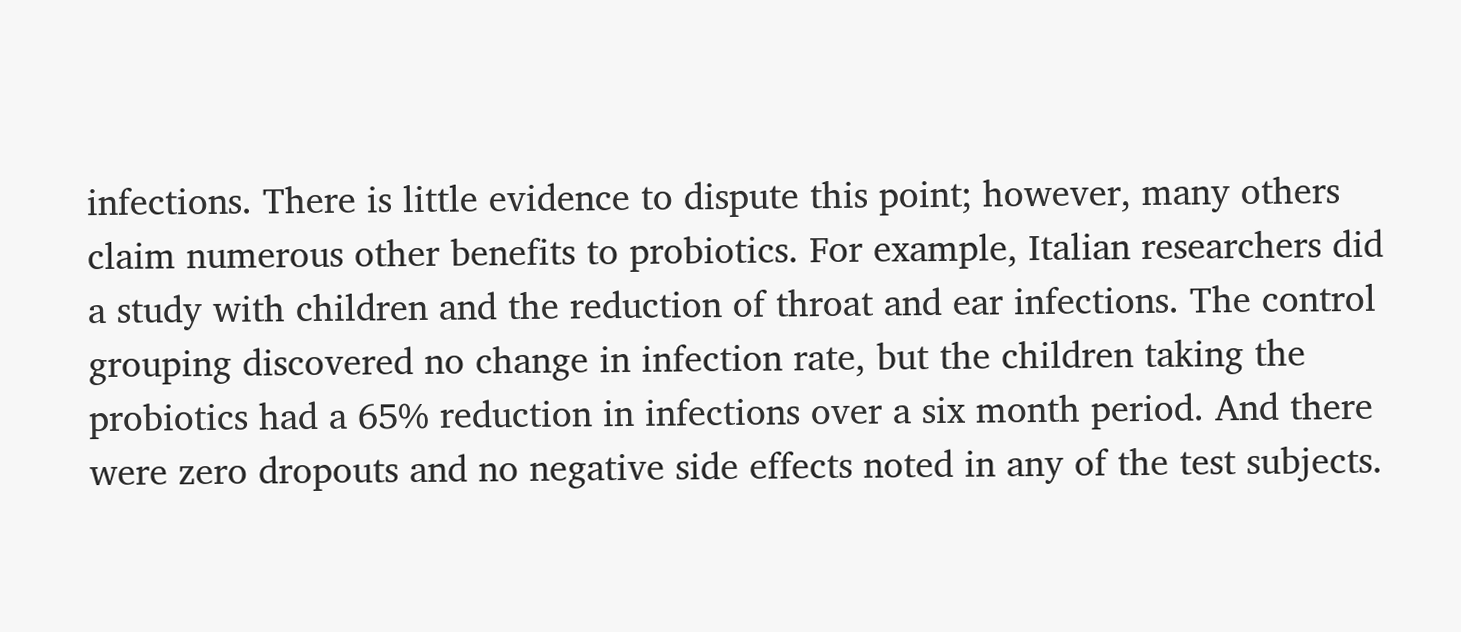infections. There is little evidence to dispute this point; however, many others claim numerous other benefits to probiotics. For example, Italian researchers did a study with children and the reduction of throat and ear infections. The control grouping discovered no change in infection rate, but the children taking the probiotics had a 65% reduction in infections over a six month period. And there were zero dropouts and no negative side effects noted in any of the test subjects.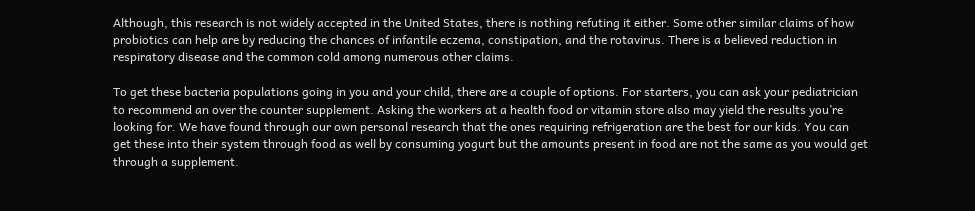Although, this research is not widely accepted in the United States, there is nothing refuting it either. Some other similar claims of how probiotics can help are by reducing the chances of infantile eczema, constipation, and the rotavirus. There is a believed reduction in respiratory disease and the common cold among numerous other claims.

To get these bacteria populations going in you and your child, there are a couple of options. For starters, you can ask your pediatrician to recommend an over the counter supplement. Asking the workers at a health food or vitamin store also may yield the results you’re looking for. We have found through our own personal research that the ones requiring refrigeration are the best for our kids. You can get these into their system through food as well by consuming yogurt but the amounts present in food are not the same as you would get through a supplement.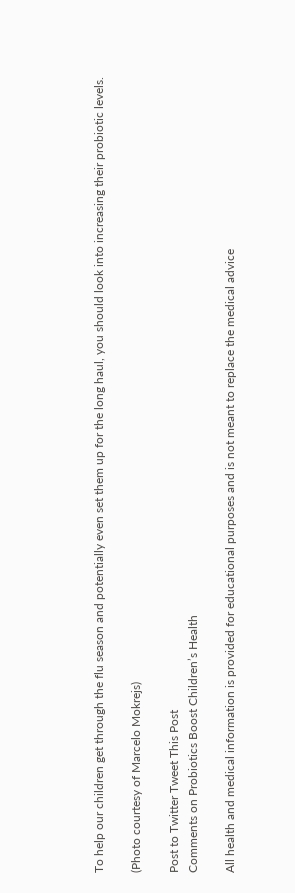To help our children get through the flu season and potentially even set them up for the long haul, you should look into increasing their probiotic levels.

(Photo courtesy of Marcelo Mokrejs)

Post to Twitter Tweet This Post
Comments on Probiotics Boost Children’s Health

All health and medical information is provided for educational purposes and is not meant to replace the medical advice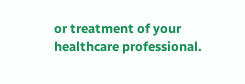or treatment of your healthcare professional.